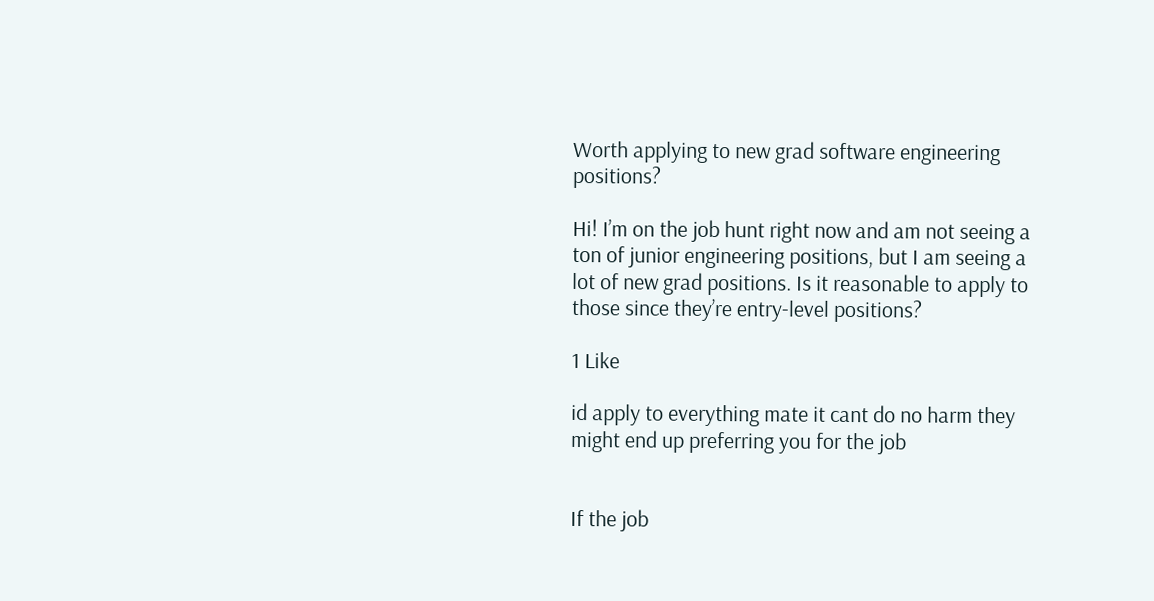Worth applying to new grad software engineering positions?

Hi! I’m on the job hunt right now and am not seeing a ton of junior engineering positions, but I am seeing a lot of new grad positions. Is it reasonable to apply to those since they’re entry-level positions?

1 Like

id apply to everything mate it cant do no harm they might end up preferring you for the job


If the job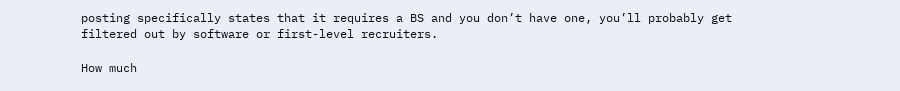posting specifically states that it requires a BS and you don’t have one, you’ll probably get filtered out by software or first-level recruiters.

How much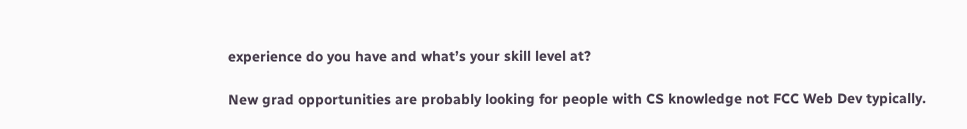experience do you have and what’s your skill level at?

New grad opportunities are probably looking for people with CS knowledge not FCC Web Dev typically.